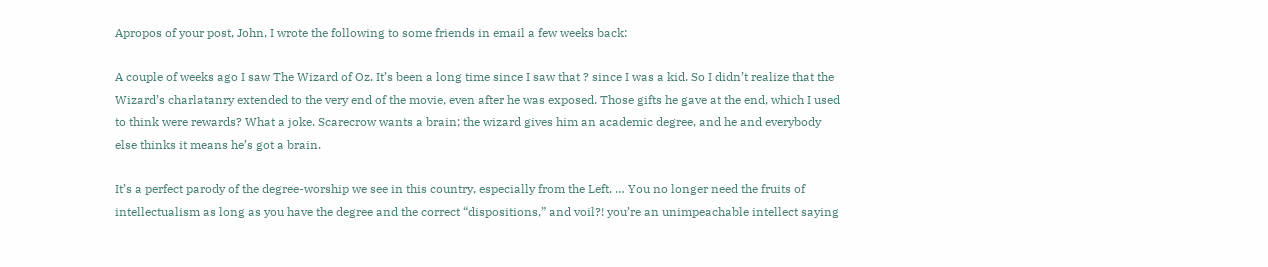Apropos of your post, John, I wrote the following to some friends in email a few weeks back:

A couple of weeks ago I saw The Wizard of Oz. It’s been a long time since I saw that ? since I was a kid. So I didn’t realize that the Wizard’s charlatanry extended to the very end of the movie, even after he was exposed. Those gifts he gave at the end, which I used to think were rewards? What a joke. Scarecrow wants a brain; the wizard gives him an academic degree, and he and everybody else thinks it means he’s got a brain.

It’s a perfect parody of the degree-worship we see in this country, especially from the Left. … You no longer need the fruits of intellectualism as long as you have the degree and the correct “dispositions,” and voil?! you’re an unimpeachable intellect saying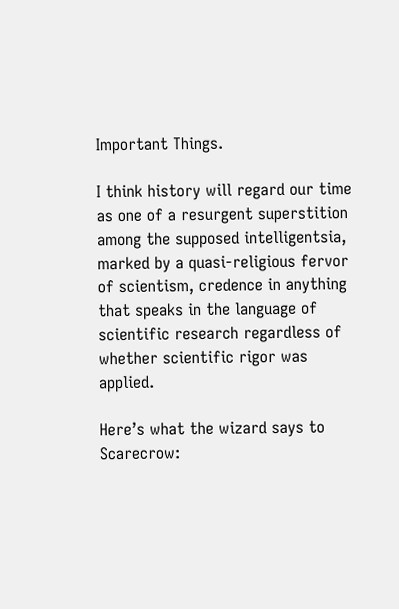Important Things.

I think history will regard our time as one of a resurgent superstition among the supposed intelligentsia, marked by a quasi-religious fervor of scientism, credence in anything that speaks in the language of scientific research regardless of whether scientific rigor was applied.

Here’s what the wizard says to Scarecrow: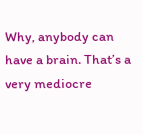Why, anybody can have a brain. That’s a very mediocre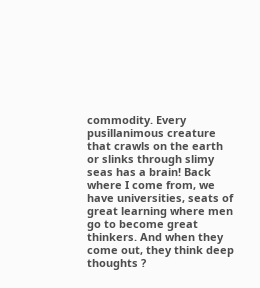commodity. Every pusillanimous creature that crawls on the earth or slinks through slimy seas has a brain! Back where I come from, we have universities, seats of great learning where men go to become great thinkers. And when they come out, they think deep thoughts ?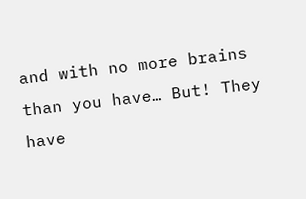and with no more brains than you have… But! They have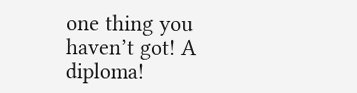one thing you haven’t got! A diploma!